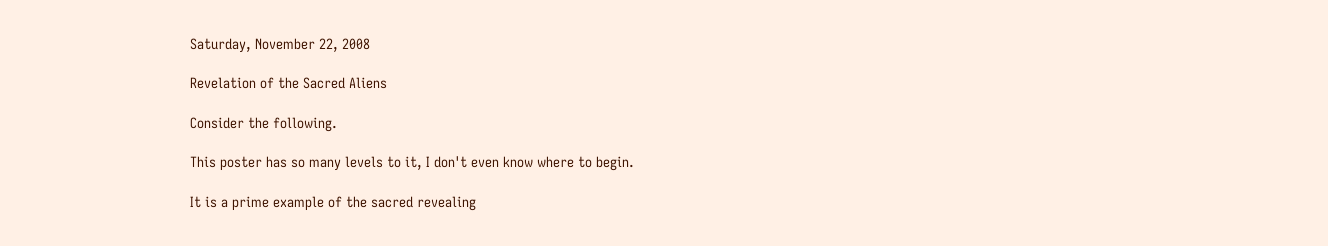Saturday, November 22, 2008

Revelation of the Sacred Aliens

Consider the following.

This poster has so many levels to it, I don't even know where to begin.

It is a prime example of the sacred revealing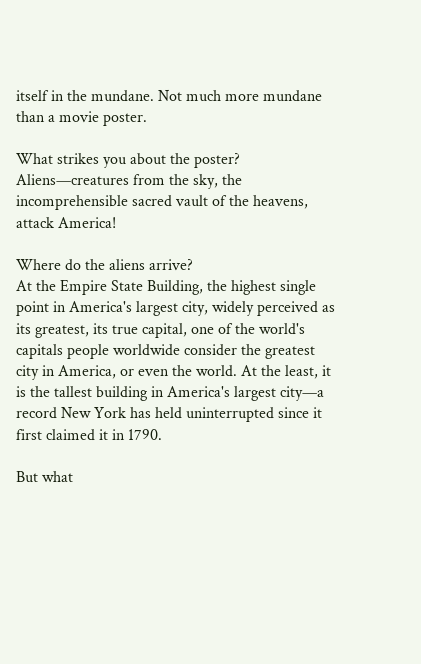itself in the mundane. Not much more mundane than a movie poster.

What strikes you about the poster? Aliens—creatures from the sky, the incomprehensible sacred vault of the heavens, attack America!

Where do the aliens arrive?
At the Empire State Building, the highest single point in America's largest city, widely perceived as its greatest, its true capital, one of the world's capitals people worldwide consider the greatest city in America, or even the world. At the least, it is the tallest building in America's largest city—a record New York has held uninterrupted since it first claimed it in 1790.

But what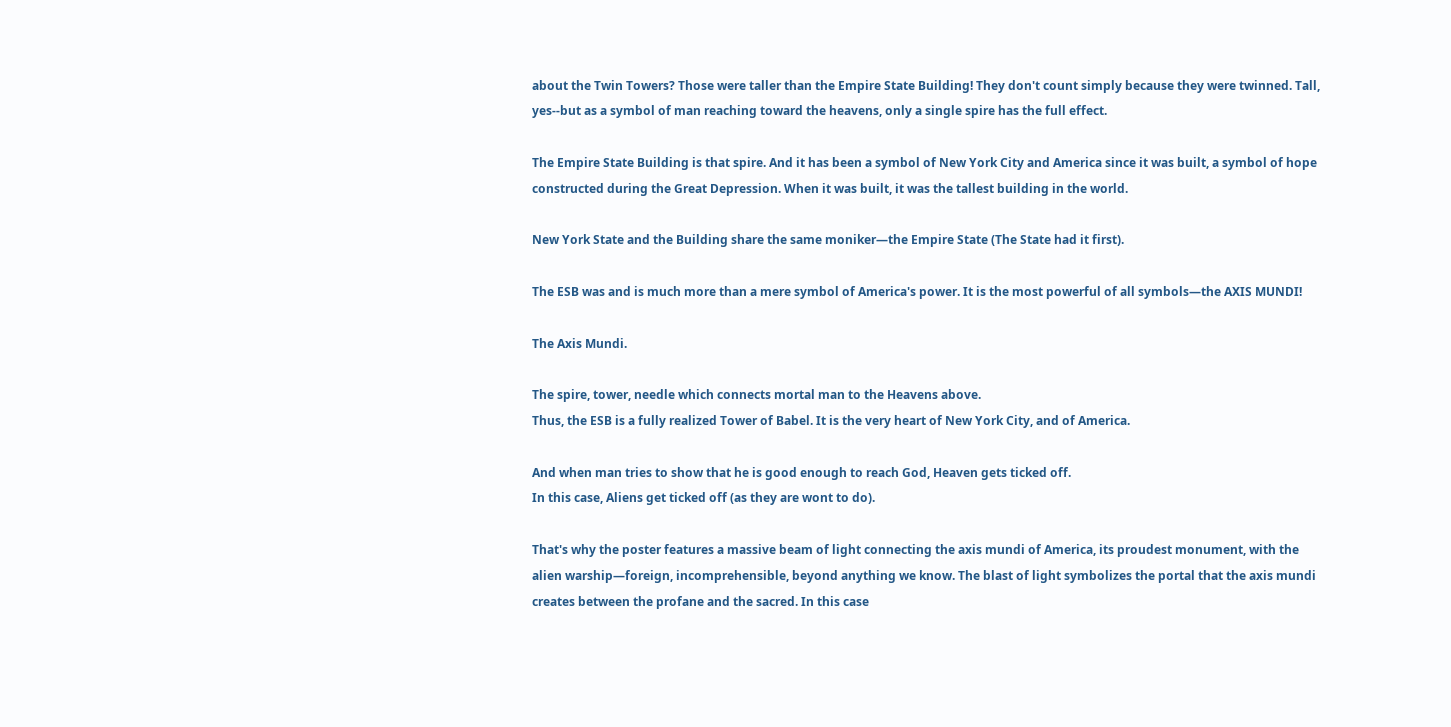about the Twin Towers? Those were taller than the Empire State Building! They don't count simply because they were twinned. Tall, yes--but as a symbol of man reaching toward the heavens, only a single spire has the full effect.

The Empire State Building is that spire. And it has been a symbol of New York City and America since it was built, a symbol of hope constructed during the Great Depression. When it was built, it was the tallest building in the world.

New York State and the Building share the same moniker—the Empire State (The State had it first).

The ESB was and is much more than a mere symbol of America's power. It is the most powerful of all symbols—the AXIS MUNDI!

The Axis Mundi.

The spire, tower, needle which connects mortal man to the Heavens above.
Thus, the ESB is a fully realized Tower of Babel. It is the very heart of New York City, and of America.

And when man tries to show that he is good enough to reach God, Heaven gets ticked off.
In this case, Aliens get ticked off (as they are wont to do).

That's why the poster features a massive beam of light connecting the axis mundi of America, its proudest monument, with the alien warship—foreign, incomprehensible, beyond anything we know. The blast of light symbolizes the portal that the axis mundi creates between the profane and the sacred. In this case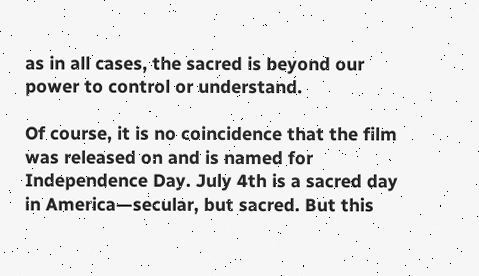as in all cases, the sacred is beyond our power to control or understand.

Of course, it is no coincidence that the film was released on and is named for Independence Day. July 4th is a sacred day in America—secular, but sacred. But this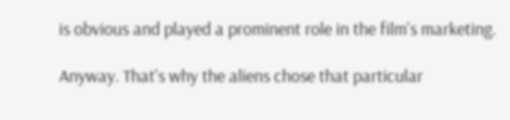is obvious and played a prominent role in the film's marketing.

Anyway. That's why the aliens chose that particular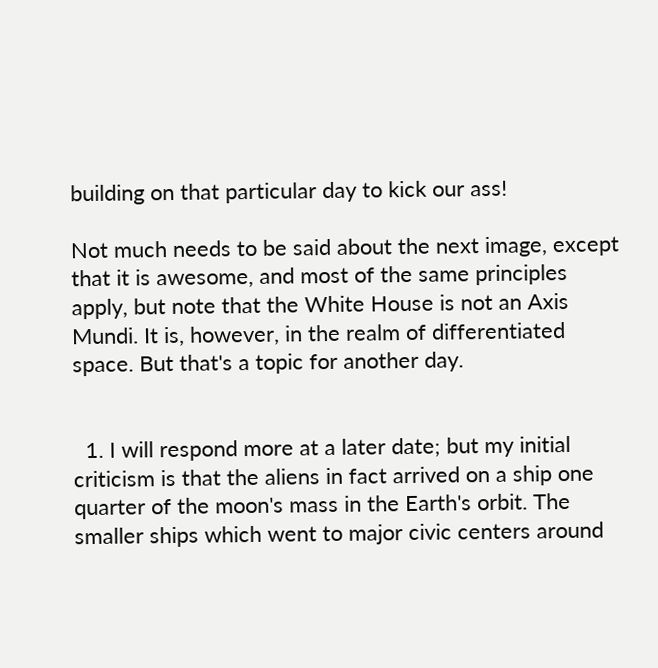building on that particular day to kick our ass!

Not much needs to be said about the next image, except that it is awesome, and most of the same principles apply, but note that the White House is not an Axis Mundi. It is, however, in the realm of differentiated space. But that's a topic for another day.


  1. I will respond more at a later date; but my initial criticism is that the aliens in fact arrived on a ship one quarter of the moon's mass in the Earth's orbit. The smaller ships which went to major civic centers around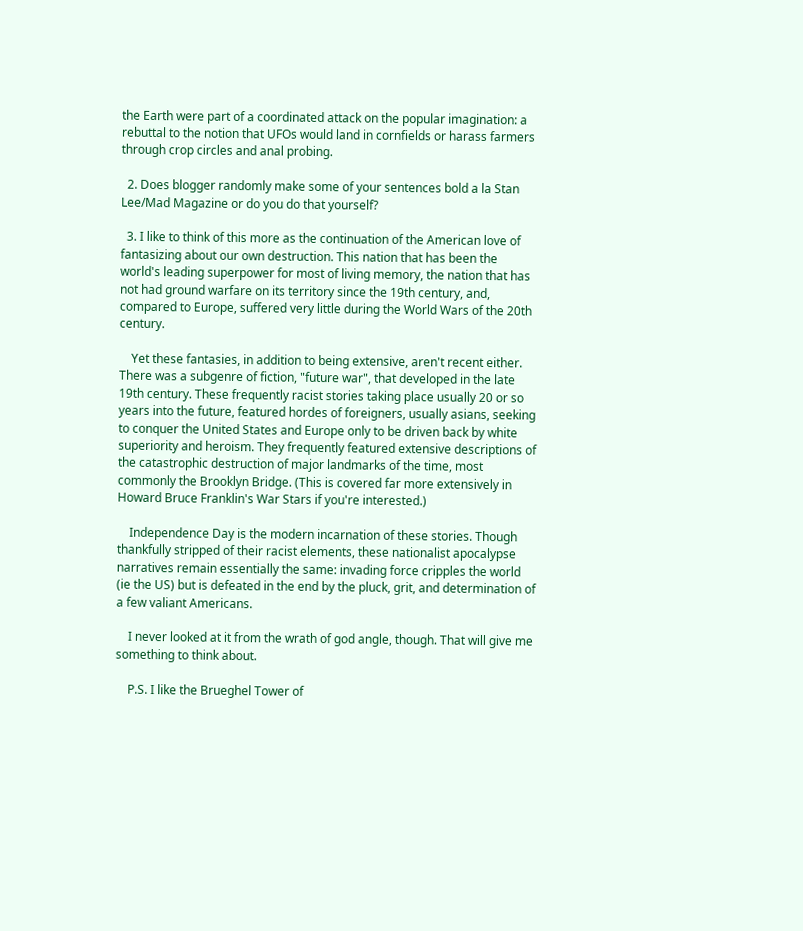the Earth were part of a coordinated attack on the popular imagination: a rebuttal to the notion that UFOs would land in cornfields or harass farmers through crop circles and anal probing.

  2. Does blogger randomly make some of your sentences bold a la Stan Lee/Mad Magazine or do you do that yourself?

  3. I like to think of this more as the continuation of the American love of fantasizing about our own destruction. This nation that has been the world's leading superpower for most of living memory, the nation that has not had ground warfare on its territory since the 19th century, and, compared to Europe, suffered very little during the World Wars of the 20th century.

    Yet these fantasies, in addition to being extensive, aren't recent either. There was a subgenre of fiction, "future war", that developed in the late 19th century. These frequently racist stories taking place usually 20 or so years into the future, featured hordes of foreigners, usually asians, seeking to conquer the United States and Europe only to be driven back by white superiority and heroism. They frequently featured extensive descriptions of the catastrophic destruction of major landmarks of the time, most commonly the Brooklyn Bridge. (This is covered far more extensively in Howard Bruce Franklin's War Stars if you're interested.)

    Independence Day is the modern incarnation of these stories. Though thankfully stripped of their racist elements, these nationalist apocalypse narratives remain essentially the same: invading force cripples the world (ie the US) but is defeated in the end by the pluck, grit, and determination of a few valiant Americans.

    I never looked at it from the wrath of god angle, though. That will give me something to think about.

    P.S. I like the Brueghel Tower of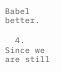Babel better.

  4. Since we are still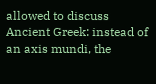allowed to discuss Ancient Greek: instead of an axis mundi, the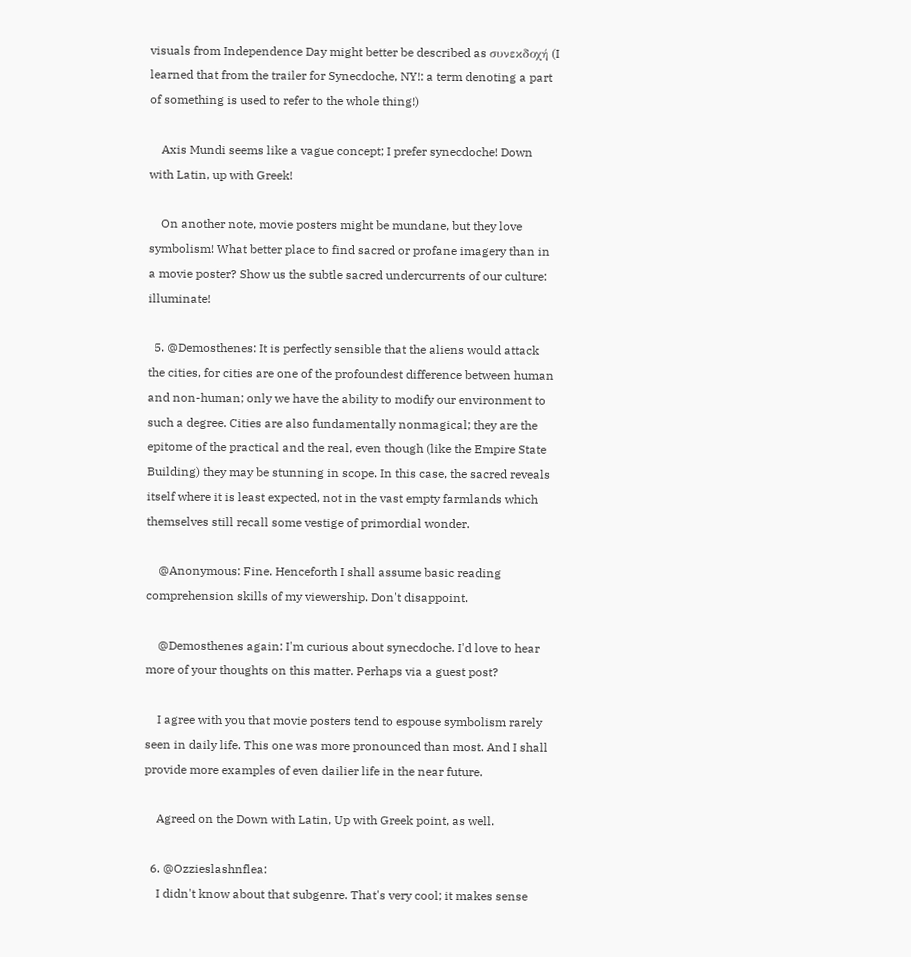visuals from Independence Day might better be described as συνεκδοχή (I learned that from the trailer for Synecdoche, NY!: a term denoting a part of something is used to refer to the whole thing!)

    Axis Mundi seems like a vague concept; I prefer synecdoche! Down with Latin, up with Greek!

    On another note, movie posters might be mundane, but they love symbolism! What better place to find sacred or profane imagery than in a movie poster? Show us the subtle sacred undercurrents of our culture: illuminate!

  5. @Demosthenes: It is perfectly sensible that the aliens would attack the cities, for cities are one of the profoundest difference between human and non-human; only we have the ability to modify our environment to such a degree. Cities are also fundamentally nonmagical; they are the epitome of the practical and the real, even though (like the Empire State Building) they may be stunning in scope. In this case, the sacred reveals itself where it is least expected, not in the vast empty farmlands which themselves still recall some vestige of primordial wonder.

    @Anonymous: Fine. Henceforth I shall assume basic reading comprehension skills of my viewership. Don't disappoint.

    @Demosthenes again: I'm curious about synecdoche. I'd love to hear more of your thoughts on this matter. Perhaps via a guest post?

    I agree with you that movie posters tend to espouse symbolism rarely seen in daily life. This one was more pronounced than most. And I shall provide more examples of even dailier life in the near future.

    Agreed on the Down with Latin, Up with Greek point, as well.

  6. @Ozzieslashnflea:
    I didn't know about that subgenre. That's very cool; it makes sense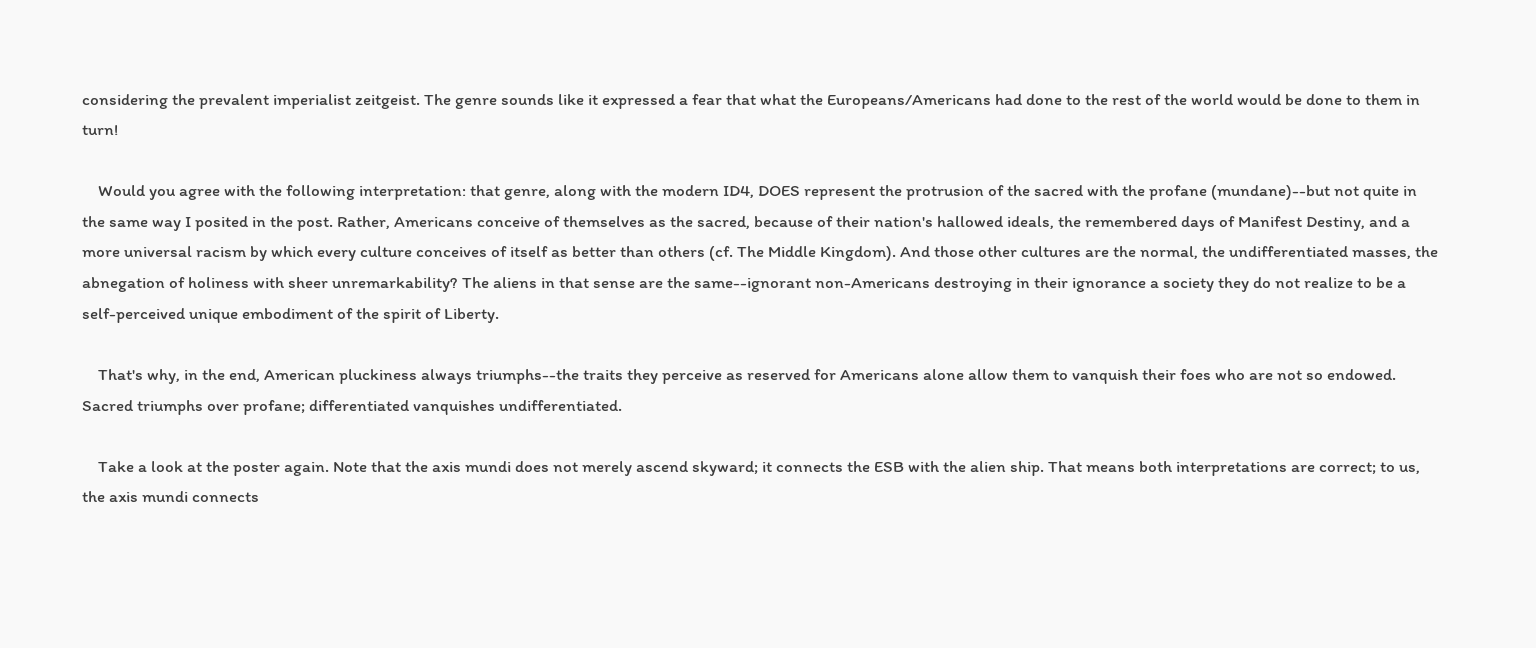considering the prevalent imperialist zeitgeist. The genre sounds like it expressed a fear that what the Europeans/Americans had done to the rest of the world would be done to them in turn!

    Would you agree with the following interpretation: that genre, along with the modern ID4, DOES represent the protrusion of the sacred with the profane (mundane)--but not quite in the same way I posited in the post. Rather, Americans conceive of themselves as the sacred, because of their nation's hallowed ideals, the remembered days of Manifest Destiny, and a more universal racism by which every culture conceives of itself as better than others (cf. The Middle Kingdom). And those other cultures are the normal, the undifferentiated masses, the abnegation of holiness with sheer unremarkability? The aliens in that sense are the same--ignorant non-Americans destroying in their ignorance a society they do not realize to be a self-perceived unique embodiment of the spirit of Liberty.

    That's why, in the end, American pluckiness always triumphs--the traits they perceive as reserved for Americans alone allow them to vanquish their foes who are not so endowed. Sacred triumphs over profane; differentiated vanquishes undifferentiated.

    Take a look at the poster again. Note that the axis mundi does not merely ascend skyward; it connects the ESB with the alien ship. That means both interpretations are correct; to us, the axis mundi connects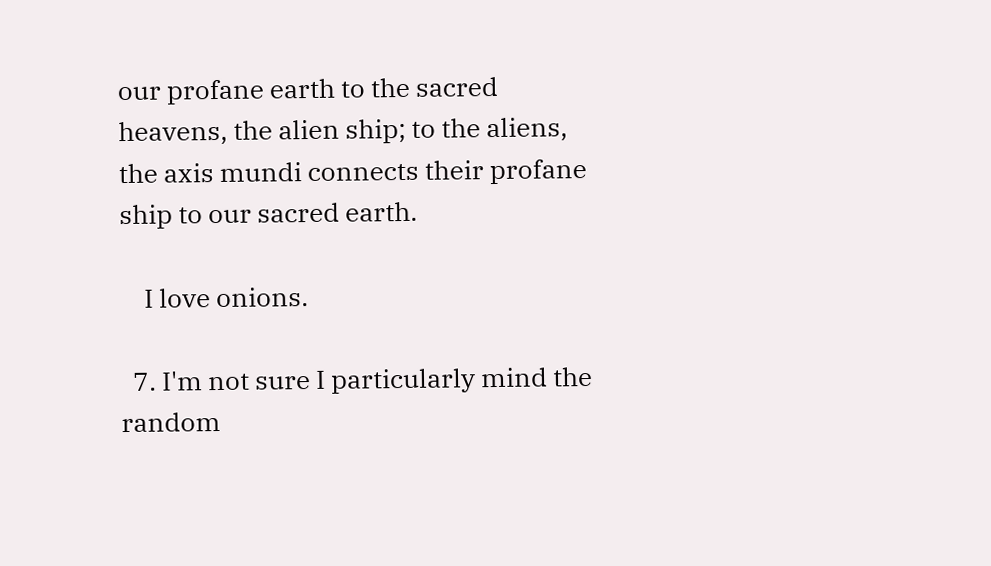our profane earth to the sacred heavens, the alien ship; to the aliens, the axis mundi connects their profane ship to our sacred earth.

    I love onions.

  7. I'm not sure I particularly mind the random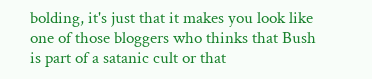bolding, it's just that it makes you look like one of those bloggers who thinks that Bush is part of a satanic cult or that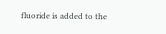fluoride is added to the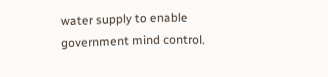water supply to enable government mind control.